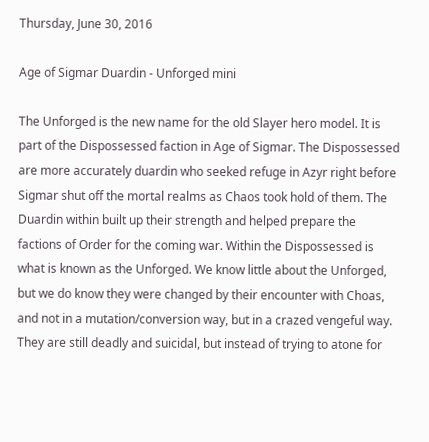Thursday, June 30, 2016

Age of Sigmar Duardin - Unforged mini

The Unforged is the new name for the old Slayer hero model. It is part of the Dispossessed faction in Age of Sigmar. The Dispossessed are more accurately duardin who seeked refuge in Azyr right before Sigmar shut off the mortal realms as Chaos took hold of them. The Duardin within built up their strength and helped prepare the factions of Order for the coming war. Within the Dispossessed is what is known as the Unforged. We know little about the Unforged, but we do know they were changed by their encounter with Choas, and not in a mutation/conversion way, but in a crazed vengeful way. They are still deadly and suicidal, but instead of trying to atone for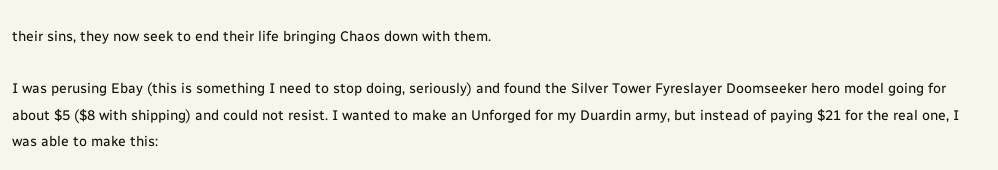their sins, they now seek to end their life bringing Chaos down with them.

I was perusing Ebay (this is something I need to stop doing, seriously) and found the Silver Tower Fyreslayer Doomseeker hero model going for about $5 ($8 with shipping) and could not resist. I wanted to make an Unforged for my Duardin army, but instead of paying $21 for the real one, I was able to make this: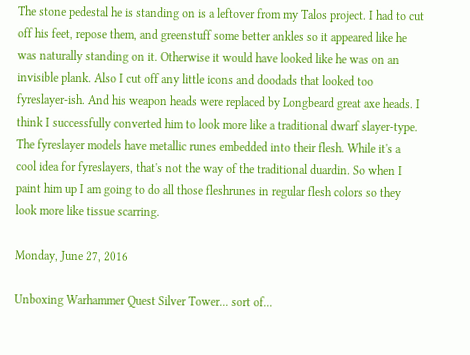The stone pedestal he is standing on is a leftover from my Talos project. I had to cut off his feet, repose them, and greenstuff some better ankles so it appeared like he was naturally standing on it. Otherwise it would have looked like he was on an invisible plank. Also I cut off any little icons and doodads that looked too fyreslayer-ish. And his weapon heads were replaced by Longbeard great axe heads. I think I successfully converted him to look more like a traditional dwarf slayer-type. The fyreslayer models have metallic runes embedded into their flesh. While it's a cool idea for fyreslayers, that's not the way of the traditional duardin. So when I paint him up I am going to do all those fleshrunes in regular flesh colors so they look more like tissue scarring.

Monday, June 27, 2016

Unboxing Warhammer Quest Silver Tower... sort of...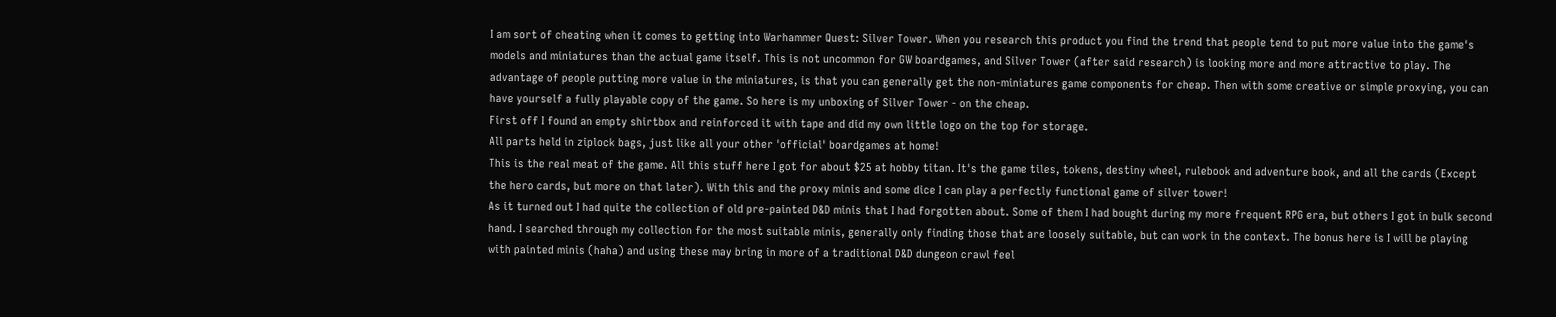I am sort of cheating when it comes to getting into Warhammer Quest: Silver Tower. When you research this product you find the trend that people tend to put more value into the game's models and miniatures than the actual game itself. This is not uncommon for GW boardgames, and Silver Tower (after said research) is looking more and more attractive to play. The advantage of people putting more value in the miniatures, is that you can generally get the non-miniatures game components for cheap. Then with some creative or simple proxying, you can have yourself a fully playable copy of the game. So here is my unboxing of Silver Tower - on the cheap.
First off I found an empty shirtbox and reinforced it with tape and did my own little logo on the top for storage.
All parts held in ziplock bags, just like all your other 'official' boardgames at home!
This is the real meat of the game. All this stuff here I got for about $25 at hobby titan. It's the game tiles, tokens, destiny wheel, rulebook and adventure book, and all the cards (Except the hero cards, but more on that later). With this and the proxy minis and some dice I can play a perfectly functional game of silver tower!
As it turned out I had quite the collection of old pre-painted D&D minis that I had forgotten about. Some of them I had bought during my more frequent RPG era, but others I got in bulk second hand. I searched through my collection for the most suitable minis, generally only finding those that are loosely suitable, but can work in the context. The bonus here is I will be playing with painted minis (haha) and using these may bring in more of a traditional D&D dungeon crawl feel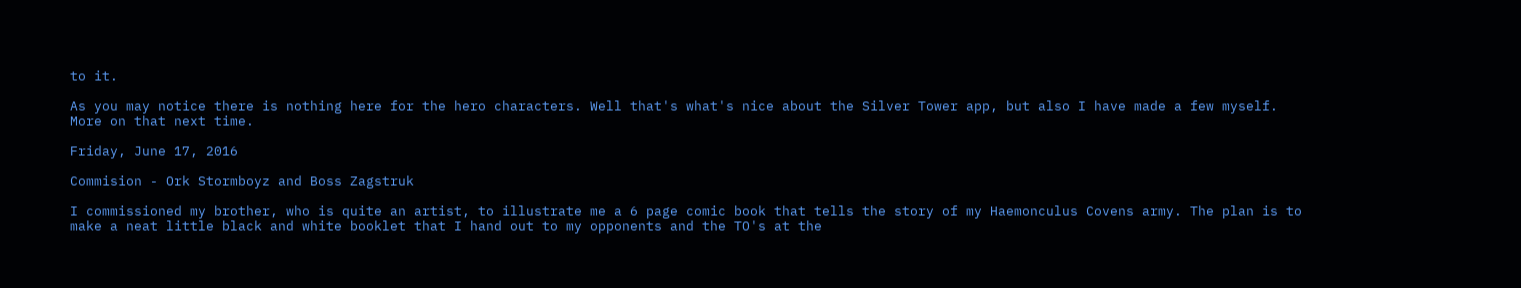to it.

As you may notice there is nothing here for the hero characters. Well that's what's nice about the Silver Tower app, but also I have made a few myself. More on that next time.

Friday, June 17, 2016

Commision - Ork Stormboyz and Boss Zagstruk

I commissioned my brother, who is quite an artist, to illustrate me a 6 page comic book that tells the story of my Haemonculus Covens army. The plan is to make a neat little black and white booklet that I hand out to my opponents and the TO's at the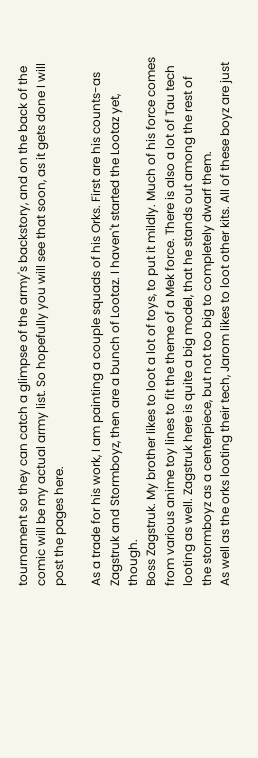tournament so they can catch a glimpse of the army's backstory, and on the back of the comic will be my actual army list. So hopefully you will see that soon, as it gets done I will post the pages here.

As a trade for his work, I am painting a couple squads of his Orks. First are his counts-as Zagstruk and Stormboyz, then are a bunch of Lootaz. I haven't started the Lootaz yet, though.
Boss Zagstruk. My brother likes to loot a lot of toys, to put it mildly. Much of his force comes from various anime toy lines to fit the theme of a Mek force. There is also a lot of Tau tech looting as well. Zagstruk here is quite a big model, that he stands out among the rest of the stormboyz as a centerpiece, but not too big to completely dwarf them.
As well as the orks looting their tech, Jarom likes to loot other kits. All of these boyz are just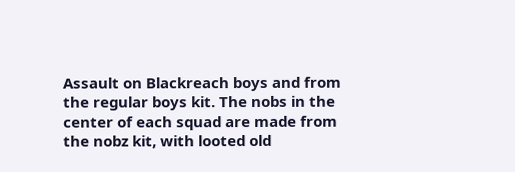Assault on Blackreach boys and from the regular boys kit. The nobs in the center of each squad are made from the nobz kit, with looted old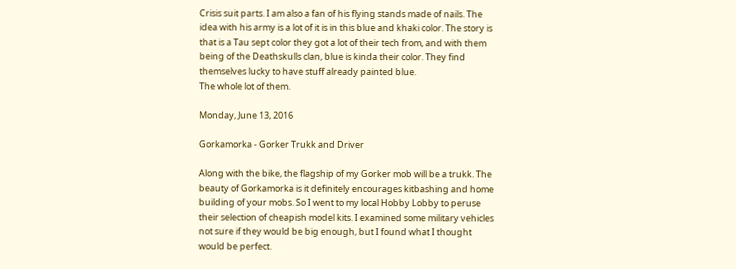Crisis suit parts. I am also a fan of his flying stands made of nails. The idea with his army is a lot of it is in this blue and khaki color. The story is that is a Tau sept color they got a lot of their tech from, and with them being of the Deathskulls clan, blue is kinda their color. They find themselves lucky to have stuff already painted blue.
The whole lot of them.

Monday, June 13, 2016

Gorkamorka - Gorker Trukk and Driver

Along with the bike, the flagship of my Gorker mob will be a trukk. The beauty of Gorkamorka is it definitely encourages kitbashing and home building of your mobs. So I went to my local Hobby Lobby to peruse their selection of cheapish model kits. I examined some military vehicles not sure if they would be big enough, but I found what I thought would be perfect.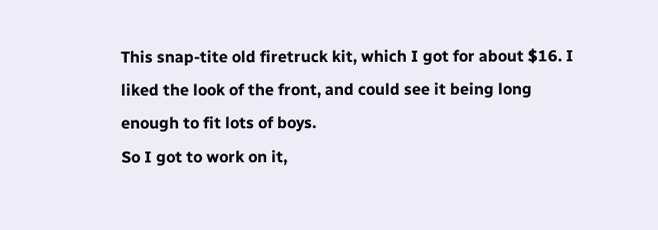This snap-tite old firetruck kit, which I got for about $16. I liked the look of the front, and could see it being long enough to fit lots of boys.
So I got to work on it,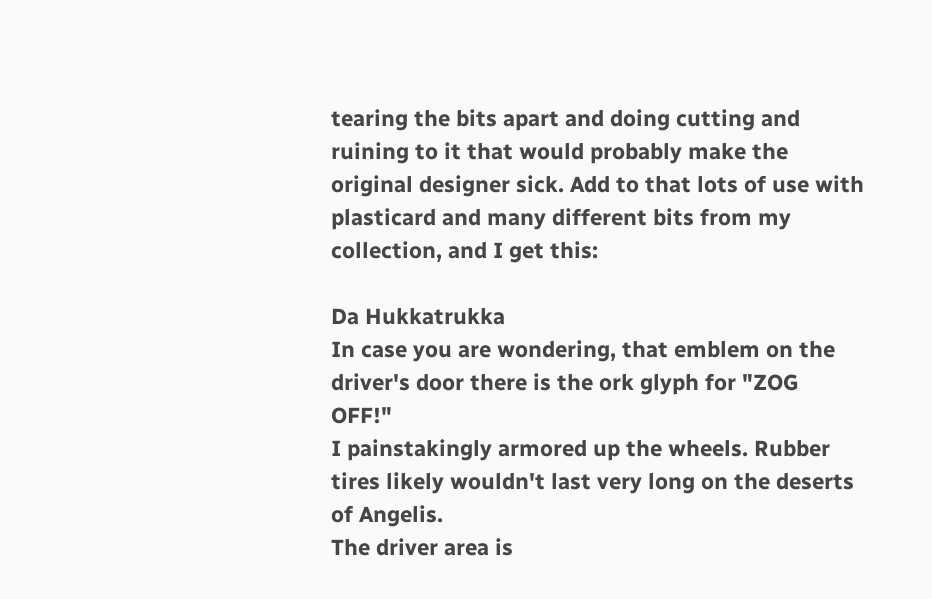tearing the bits apart and doing cutting and ruining to it that would probably make the original designer sick. Add to that lots of use with plasticard and many different bits from my collection, and I get this:

Da Hukkatrukka
In case you are wondering, that emblem on the driver's door there is the ork glyph for "ZOG OFF!"
I painstakingly armored up the wheels. Rubber tires likely wouldn't last very long on the deserts of Angelis.
The driver area is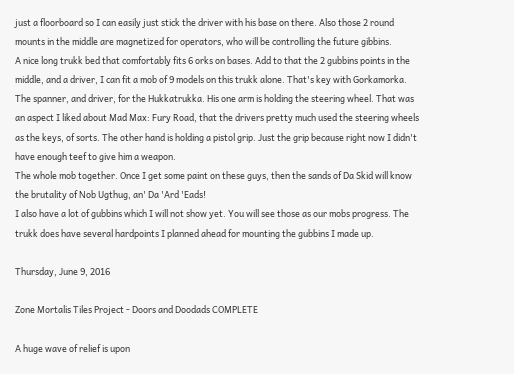just a floorboard so I can easily just stick the driver with his base on there. Also those 2 round mounts in the middle are magnetized for operators, who will be controlling the future gibbins.
A nice long trukk bed that comfortably fits 6 orks on bases. Add to that the 2 gubbins points in the middle, and a driver, I can fit a mob of 9 models on this trukk alone. That's key with Gorkamorka.
The spanner, and driver, for the Hukkatrukka. His one arm is holding the steering wheel. That was an aspect I liked about Mad Max: Fury Road, that the drivers pretty much used the steering wheels as the keys, of sorts. The other hand is holding a pistol grip. Just the grip because right now I didn't have enough teef to give him a weapon.
The whole mob together. Once I get some paint on these guys, then the sands of Da Skid will know the brutality of Nob Ugthug, an' Da 'Ard 'Eads!
I also have a lot of gubbins which I will not show yet. You will see those as our mobs progress. The trukk does have several hardpoints I planned ahead for mounting the gubbins I made up.

Thursday, June 9, 2016

Zone Mortalis Tiles Project - Doors and Doodads COMPLETE

A huge wave of relief is upon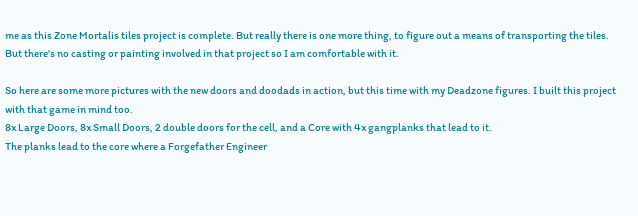me as this Zone Mortalis tiles project is complete. But really there is one more thing, to figure out a means of transporting the tiles. But there's no casting or painting involved in that project so I am comfortable with it.

So here are some more pictures with the new doors and doodads in action, but this time with my Deadzone figures. I built this project with that game in mind too.
8x Large Doors, 8x Small Doors, 2 double doors for the cell, and a Core with 4x gangplanks that lead to it.
The planks lead to the core where a Forgefather Engineer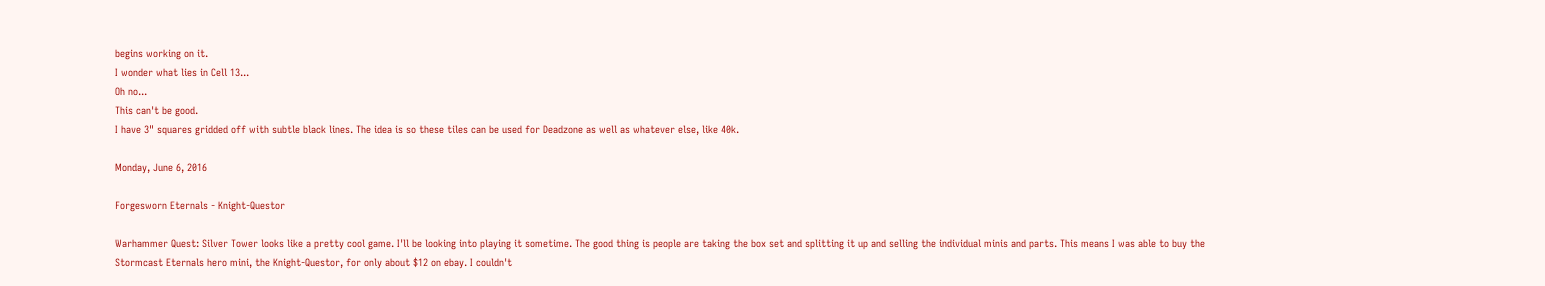begins working on it.
I wonder what lies in Cell 13...
Oh no...
This can't be good.
I have 3" squares gridded off with subtle black lines. The idea is so these tiles can be used for Deadzone as well as whatever else, like 40k.

Monday, June 6, 2016

Forgesworn Eternals - Knight-Questor

Warhammer Quest: Silver Tower looks like a pretty cool game. I'll be looking into playing it sometime. The good thing is people are taking the box set and splitting it up and selling the individual minis and parts. This means I was able to buy the Stormcast Eternals hero mini, the Knight-Questor, for only about $12 on ebay. I couldn't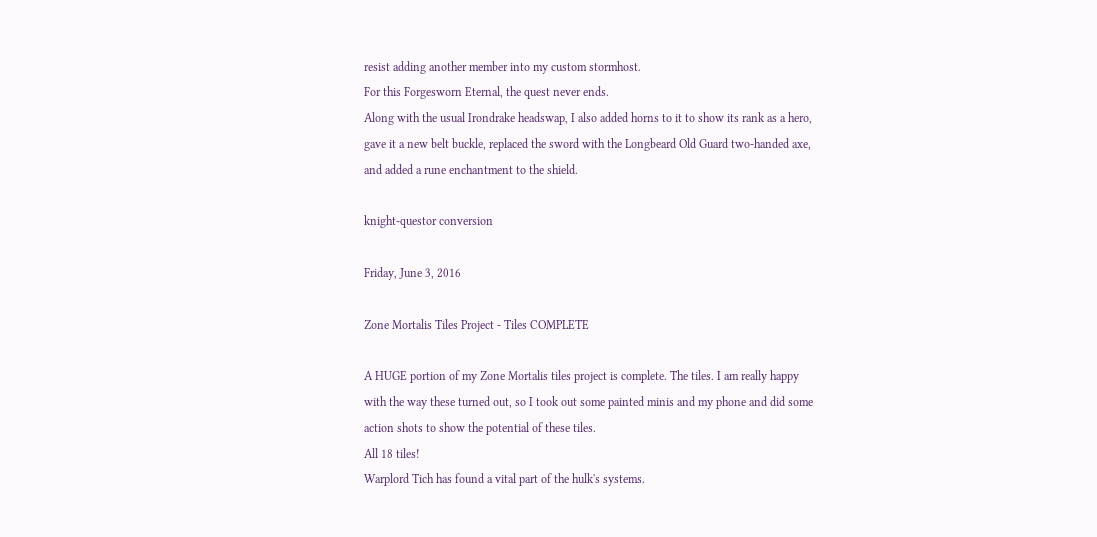resist adding another member into my custom stormhost.
For this Forgesworn Eternal, the quest never ends.
Along with the usual Irondrake headswap, I also added horns to it to show its rank as a hero, gave it a new belt buckle, replaced the sword with the Longbeard Old Guard two-handed axe, and added a rune enchantment to the shield.

knight-questor conversion

Friday, June 3, 2016

Zone Mortalis Tiles Project - Tiles COMPLETE

A HUGE portion of my Zone Mortalis tiles project is complete. The tiles. I am really happy with the way these turned out, so I took out some painted minis and my phone and did some action shots to show the potential of these tiles.
All 18 tiles!
Warplord Tich has found a vital part of the hulk's systems.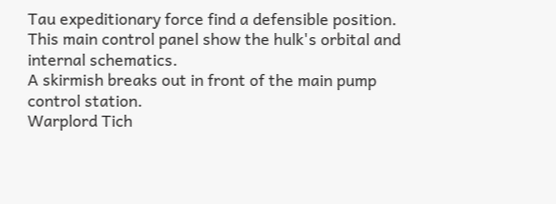Tau expeditionary force find a defensible position.
This main control panel show the hulk's orbital and internal schematics.
A skirmish breaks out in front of the main pump control station.
Warplord Tich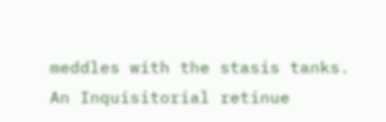meddles with the stasis tanks.
An Inquisitorial retinue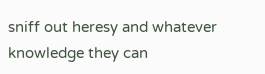sniff out heresy and whatever knowledge they can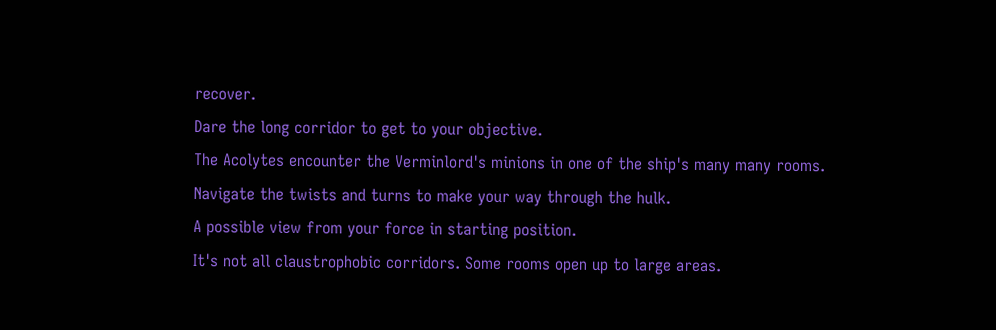recover.
Dare the long corridor to get to your objective.
The Acolytes encounter the Verminlord's minions in one of the ship's many many rooms.
Navigate the twists and turns to make your way through the hulk.
A possible view from your force in starting position.
It's not all claustrophobic corridors. Some rooms open up to large areas.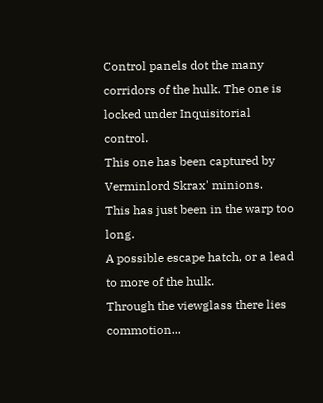Control panels dot the many corridors of the hulk. The one is locked under Inquisitorial control.
This one has been captured by Verminlord Skrax' minions.
This has just been in the warp too long.
A possible escape hatch, or a lead to more of the hulk.
Through the viewglass there lies commotion...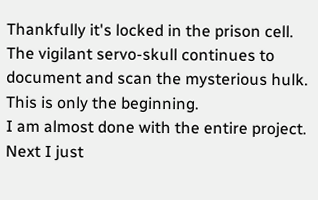Thankfully it's locked in the prison cell.
The vigilant servo-skull continues to document and scan the mysterious hulk. This is only the beginning.
I am almost done with the entire project. Next I just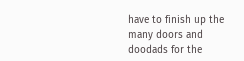have to finish up the many doors and doodads for the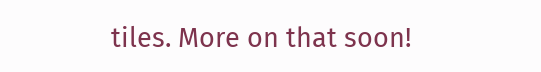tiles. More on that soon!